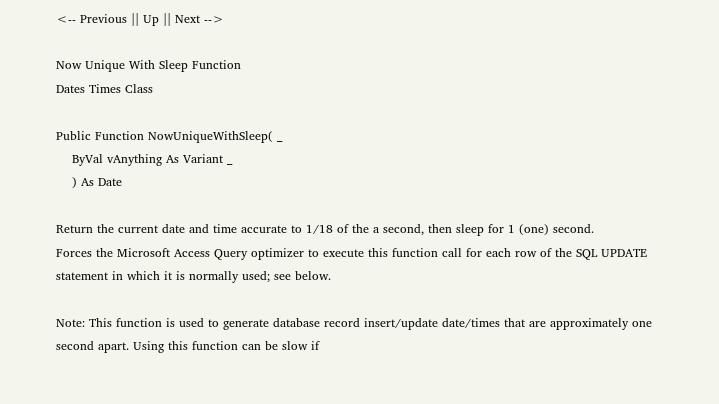<-- Previous || Up || Next -->

Now Unique With Sleep Function
Dates Times Class

Public Function NowUniqueWithSleep( _
    ByVal vAnything As Variant _
    ) As Date

Return the current date and time accurate to 1/18 of the a second, then sleep for 1 (one) second.
Forces the Microsoft Access Query optimizer to execute this function call for each row of the SQL UPDATE statement in which it is normally used; see below.

Note: This function is used to generate database record insert/update date/times that are approximately one second apart. Using this function can be slow if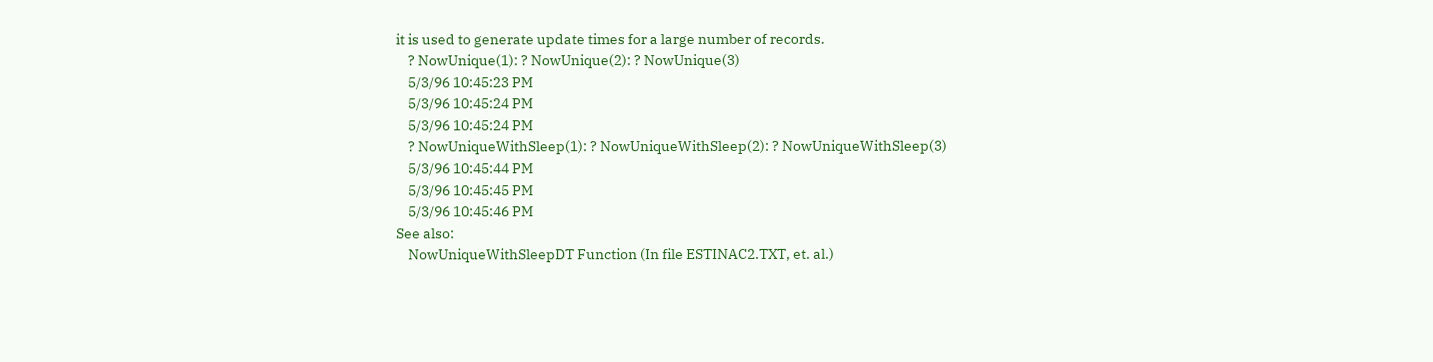it is used to generate update times for a large number of records.
    ? NowUnique(1): ? NowUnique(2): ? NowUnique(3)
    5/3/96 10:45:23 PM
    5/3/96 10:45:24 PM
    5/3/96 10:45:24 PM
    ? NowUniqueWithSleep(1): ? NowUniqueWithSleep(2): ? NowUniqueWithSleep(3)
    5/3/96 10:45:44 PM
    5/3/96 10:45:45 PM
    5/3/96 10:45:46 PM
See also:
    NowUniqueWithSleepDT Function (In file ESTINAC2.TXT, et. al.)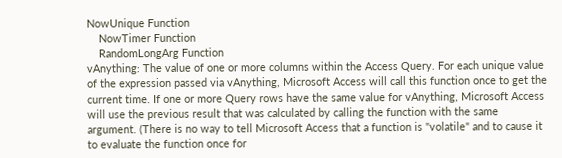NowUnique Function
    NowTimer Function
    RandomLongArg Function
vAnything: The value of one or more columns within the Access Query. For each unique value of the expression passed via vAnything, Microsoft Access will call this function once to get the current time. If one or more Query rows have the same value for vAnything, Microsoft Access will use the previous result that was calculated by calling the function with the same argument. (There is no way to tell Microsoft Access that a function is "volatile" and to cause it to evaluate the function once for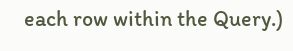each row within the Query.)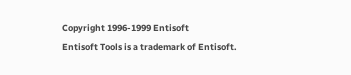Copyright 1996-1999 Entisoft
Entisoft Tools is a trademark of Entisoft.